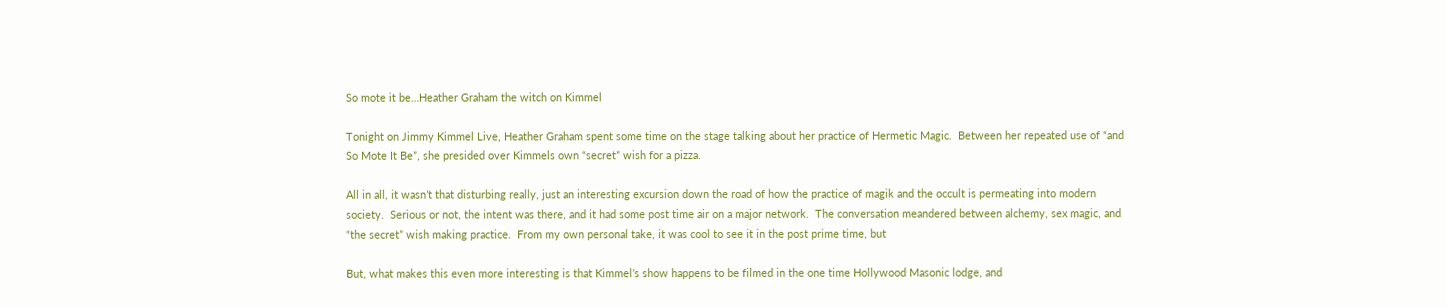So mote it be…Heather Graham the witch on Kimmel

Tonight on Jimmy Kimmel Live, Heather Graham spent some time on the stage talking about her practice of Hermetic Magic.  Between her repeated use of “and So Mote It Be”, she presided over Kimmels own “secret” wish for a pizza.

All in all, it wasn’t that disturbing really, just an interesting excursion down the road of how the practice of magik and the occult is permeating into modern society.  Serious or not, the intent was there, and it had some post time air on a major network.  The conversation meandered between alchemy, sex magic, and “the secret” wish making practice.  From my own personal take, it was cool to see it in the post prime time, but

But, what makes this even more interesting is that Kimmel’s show happens to be filmed in the one time Hollywood Masonic lodge, and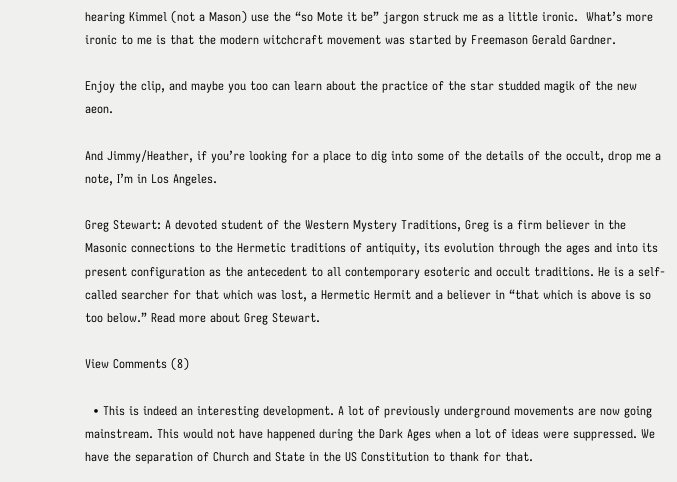hearing Kimmel (not a Mason) use the “so Mote it be” jargon struck me as a little ironic.  What’s more ironic to me is that the modern witchcraft movement was started by Freemason Gerald Gardner.

Enjoy the clip, and maybe you too can learn about the practice of the star studded magik of the new aeon.

And Jimmy/Heather, if you’re looking for a place to dig into some of the details of the occult, drop me a note, I’m in Los Angeles.

Greg Stewart: A devoted student of the Western Mystery Traditions, Greg is a firm believer in the Masonic connections to the Hermetic traditions of antiquity, its evolution through the ages and into its present configuration as the antecedent to all contemporary esoteric and occult traditions. He is a self-called searcher for that which was lost, a Hermetic Hermit and a believer in “that which is above is so too below.” Read more about Greg Stewart.

View Comments (8)

  • This is indeed an interesting development. A lot of previously underground movements are now going mainstream. This would not have happened during the Dark Ages when a lot of ideas were suppressed. We have the separation of Church and State in the US Constitution to thank for that.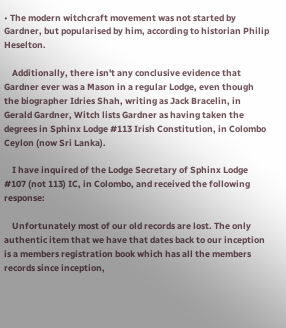• The modern witchcraft movement was not started by Gardner, but popularised by him, according to historian Philip Heselton.

    Additionally, there isn't any conclusive evidence that Gardner ever was a Mason in a regular Lodge, even though the biographer Idries Shah, writing as Jack Bracelin, in Gerald Gardner, Witch lists Gardner as having taken the degrees in Sphinx Lodge #113 Irish Constitution, in Colombo Ceylon (now Sri Lanka).

    I have inquired of the Lodge Secretary of Sphinx Lodge #107 (not 113) IC, in Colombo, and received the following response:

    Unfortunately most of our old records are lost. The only authentic item that we have that dates back to our inception is a members registration book which has all the members records since inception,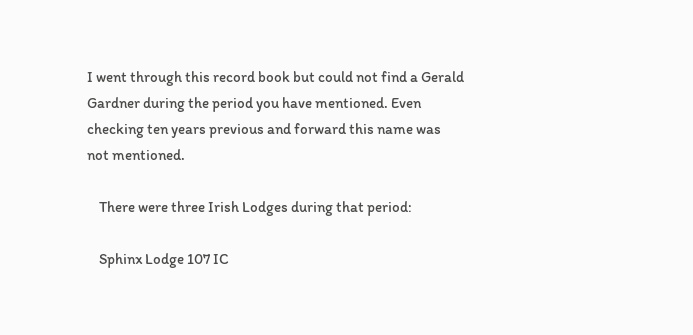I went through this record book but could not find a Gerald Gardner during the period you have mentioned. Even checking ten years previous and forward this name was not mentioned.

    There were three Irish Lodges during that period:

    Sphinx Lodge 107 IC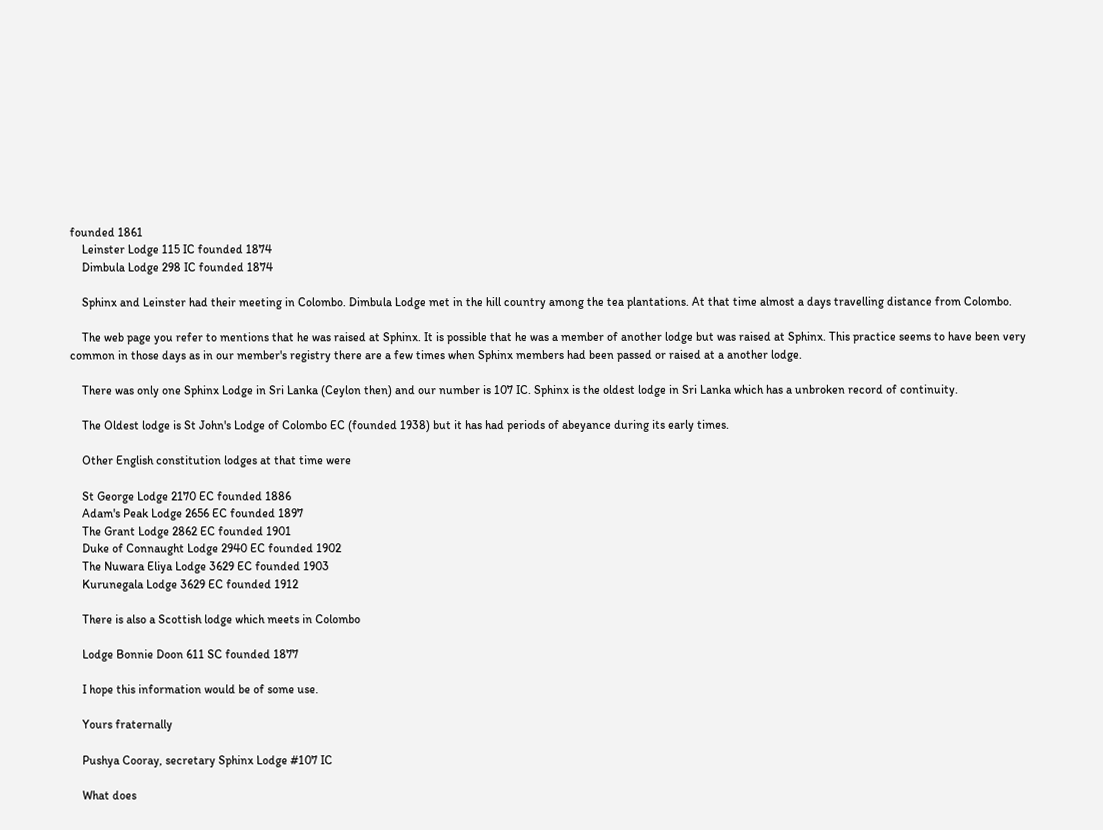founded 1861
    Leinster Lodge 115 IC founded 1874
    Dimbula Lodge 298 IC founded 1874

    Sphinx and Leinster had their meeting in Colombo. Dimbula Lodge met in the hill country among the tea plantations. At that time almost a days travelling distance from Colombo.

    The web page you refer to mentions that he was raised at Sphinx. It is possible that he was a member of another lodge but was raised at Sphinx. This practice seems to have been very common in those days as in our member's registry there are a few times when Sphinx members had been passed or raised at a another lodge.

    There was only one Sphinx Lodge in Sri Lanka (Ceylon then) and our number is 107 IC. Sphinx is the oldest lodge in Sri Lanka which has a unbroken record of continuity.

    The Oldest lodge is St John's Lodge of Colombo EC (founded 1938) but it has had periods of abeyance during its early times.

    Other English constitution lodges at that time were

    St George Lodge 2170 EC founded 1886
    Adam's Peak Lodge 2656 EC founded 1897
    The Grant Lodge 2862 EC founded 1901
    Duke of Connaught Lodge 2940 EC founded 1902
    The Nuwara Eliya Lodge 3629 EC founded 1903
    Kurunegala Lodge 3629 EC founded 1912

    There is also a Scottish lodge which meets in Colombo

    Lodge Bonnie Doon 611 SC founded 1877

    I hope this information would be of some use.

    Yours fraternally

    Pushya Cooray, secretary Sphinx Lodge #107 IC

    What does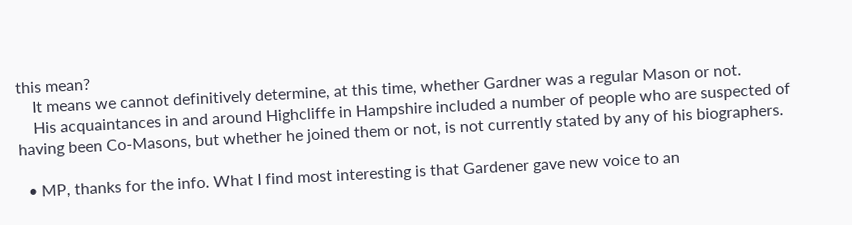this mean?
    It means we cannot definitively determine, at this time, whether Gardner was a regular Mason or not.
    His acquaintances in and around Highcliffe in Hampshire included a number of people who are suspected of having been Co-Masons, but whether he joined them or not, is not currently stated by any of his biographers.

  • MP, thanks for the info. What I find most interesting is that Gardener gave new voice to an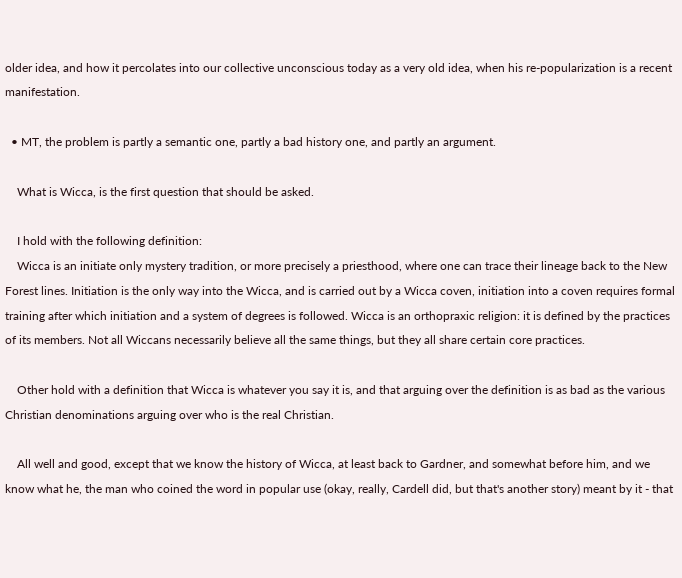older idea, and how it percolates into our collective unconscious today as a very old idea, when his re-popularization is a recent manifestation.

  • MT, the problem is partly a semantic one, partly a bad history one, and partly an argument.

    What is Wicca, is the first question that should be asked.

    I hold with the following definition:
    Wicca is an initiate only mystery tradition, or more precisely a priesthood, where one can trace their lineage back to the New Forest lines. Initiation is the only way into the Wicca, and is carried out by a Wicca coven, initiation into a coven requires formal training after which initiation and a system of degrees is followed. Wicca is an orthopraxic religion: it is defined by the practices of its members. Not all Wiccans necessarily believe all the same things, but they all share certain core practices.

    Other hold with a definition that Wicca is whatever you say it is, and that arguing over the definition is as bad as the various Christian denominations arguing over who is the real Christian.

    All well and good, except that we know the history of Wicca, at least back to Gardner, and somewhat before him, and we know what he, the man who coined the word in popular use (okay, really, Cardell did, but that's another story) meant by it - that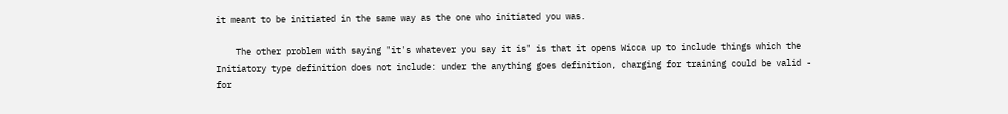it meant to be initiated in the same way as the one who initiated you was.

    The other problem with saying "it's whatever you say it is" is that it opens Wicca up to include things which the Initiatory type definition does not include: under the anything goes definition, charging for training could be valid - for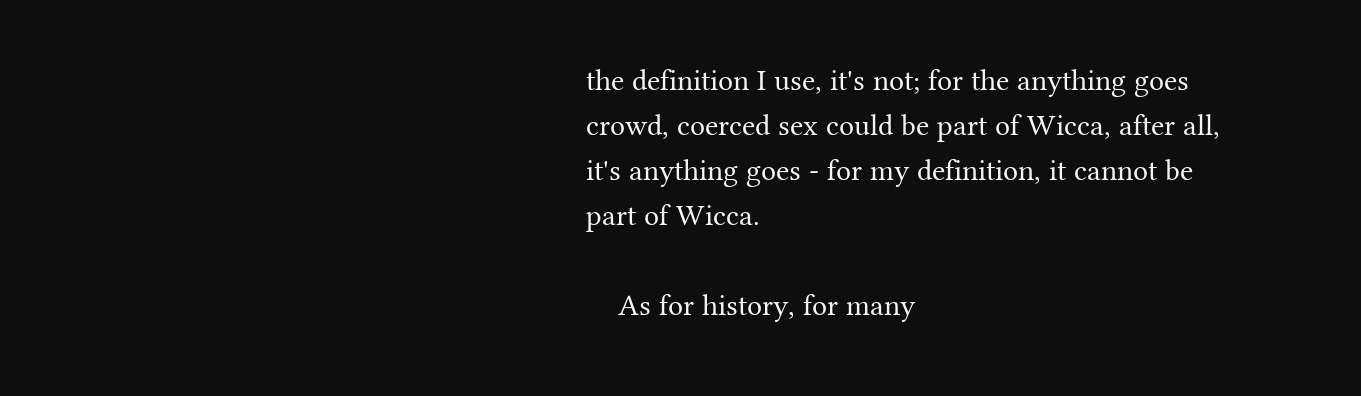the definition I use, it's not; for the anything goes crowd, coerced sex could be part of Wicca, after all, it's anything goes - for my definition, it cannot be part of Wicca.

    As for history, for many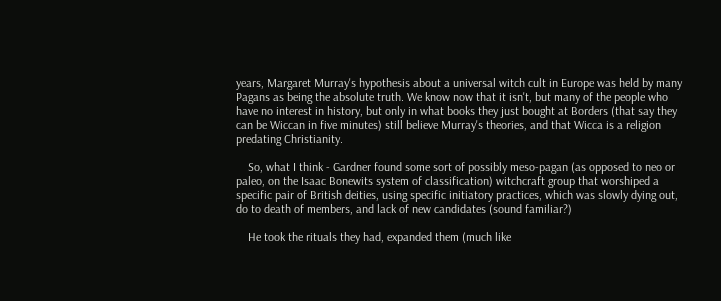years, Margaret Murray's hypothesis about a universal witch cult in Europe was held by many Pagans as being the absolute truth. We know now that it isn't, but many of the people who have no interest in history, but only in what books they just bought at Borders (that say they can be Wiccan in five minutes) still believe Murray's theories, and that Wicca is a religion predating Christianity.

    So, what I think - Gardner found some sort of possibly meso-pagan (as opposed to neo or paleo, on the Isaac Bonewits system of classification) witchcraft group that worshiped a specific pair of British deities, using specific initiatory practices, which was slowly dying out, do to death of members, and lack of new candidates (sound familiar?)

    He took the rituals they had, expanded them (much like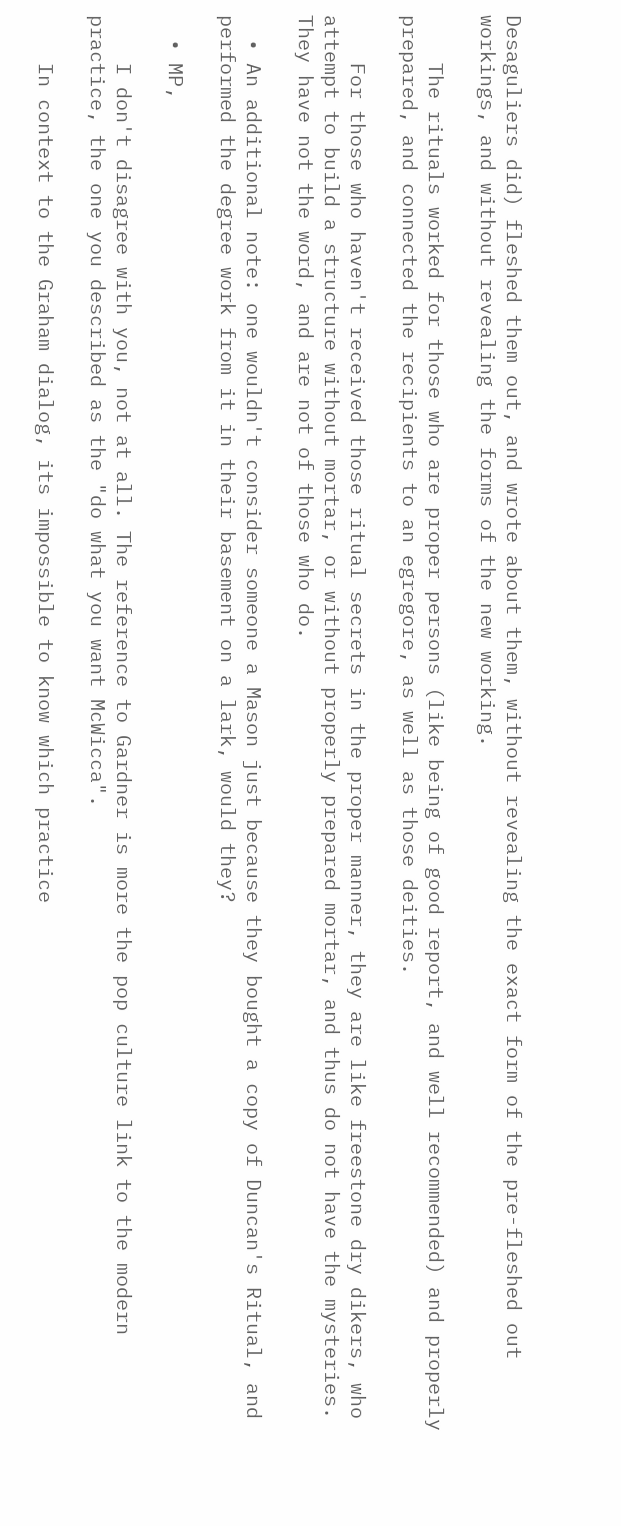Desaguliers did) fleshed them out, and wrote about them, without revealing the exact form of the pre-fleshed out workings, and without revealing the forms of the new working.

    The rituals worked for those who are proper persons (like being of good report, and well recommended) and properly prepared, and connected the recipients to an egregore, as well as those deities.

    For those who haven't received those ritual secrets in the proper manner, they are like freestone dry dikers, who attempt to build a structure without mortar, or without properly prepared mortar, and thus do not have the mysteries. They have not the word, and are not of those who do.

  • An additional note: one wouldn't consider someone a Mason just because they bought a copy of Duncan's Ritual, and performed the degree work from it in their basement on a lark, would they?

  • MP,

    I don't disagree with you, not at all. The reference to Gardner is more the pop culture link to the modern practice, the one you described as the "do what you want McWicca".

    In context to the Graham dialog, its impossible to know which practice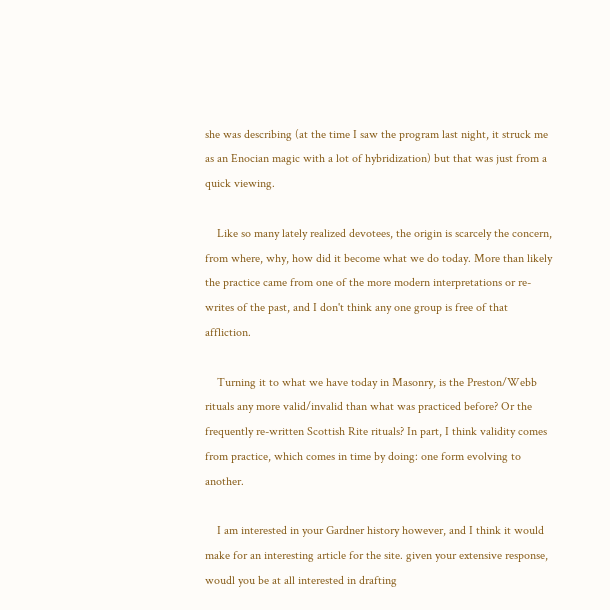she was describing (at the time I saw the program last night, it struck me as an Enocian magic with a lot of hybridization) but that was just from a quick viewing.

    Like so many lately realized devotees, the origin is scarcely the concern, from where, why, how did it become what we do today. More than likely the practice came from one of the more modern interpretations or re-writes of the past, and I don't think any one group is free of that affliction.

    Turning it to what we have today in Masonry, is the Preston/Webb rituals any more valid/invalid than what was practiced before? Or the frequently re-written Scottish Rite rituals? In part, I think validity comes from practice, which comes in time by doing: one form evolving to another.

    I am interested in your Gardner history however, and I think it would make for an interesting article for the site. given your extensive response, woudl you be at all interested in drafting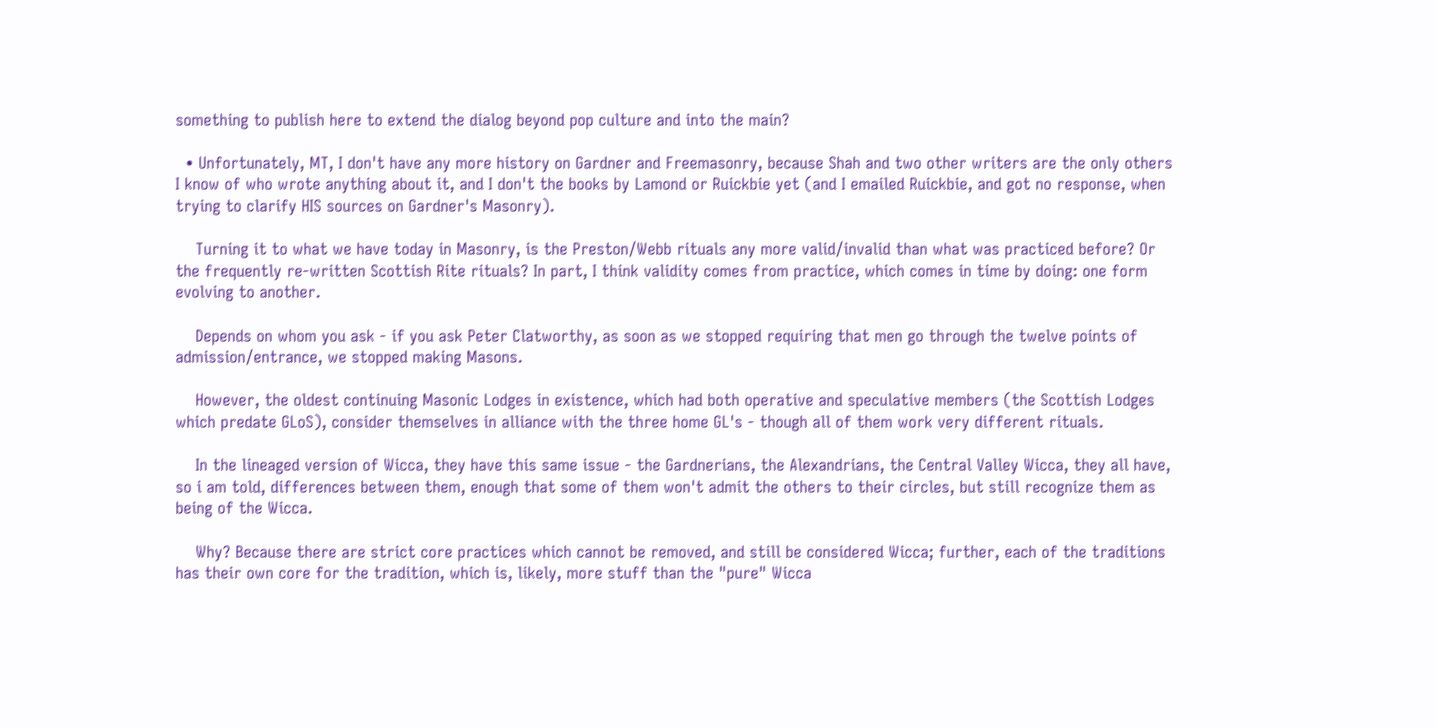something to publish here to extend the dialog beyond pop culture and into the main?

  • Unfortunately, MT, I don't have any more history on Gardner and Freemasonry, because Shah and two other writers are the only others I know of who wrote anything about it, and I don't the books by Lamond or Ruickbie yet (and I emailed Ruickbie, and got no response, when trying to clarify HIS sources on Gardner's Masonry).

    Turning it to what we have today in Masonry, is the Preston/Webb rituals any more valid/invalid than what was practiced before? Or the frequently re-written Scottish Rite rituals? In part, I think validity comes from practice, which comes in time by doing: one form evolving to another.

    Depends on whom you ask - if you ask Peter Clatworthy, as soon as we stopped requiring that men go through the twelve points of admission/entrance, we stopped making Masons.

    However, the oldest continuing Masonic Lodges in existence, which had both operative and speculative members (the Scottish Lodges which predate GLoS), consider themselves in alliance with the three home GL's - though all of them work very different rituals.

    In the lineaged version of Wicca, they have this same issue - the Gardnerians, the Alexandrians, the Central Valley Wicca, they all have, so i am told, differences between them, enough that some of them won't admit the others to their circles, but still recognize them as being of the Wicca.

    Why? Because there are strict core practices which cannot be removed, and still be considered Wicca; further, each of the traditions has their own core for the tradition, which is, likely, more stuff than the "pure" Wicca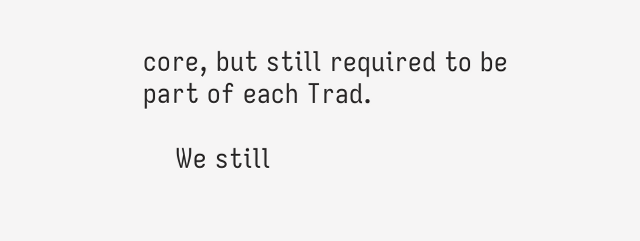core, but still required to be part of each Trad.

    We still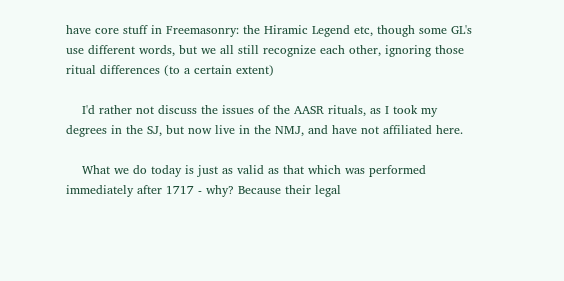have core stuff in Freemasonry: the Hiramic Legend etc, though some GL's use different words, but we all still recognize each other, ignoring those ritual differences (to a certain extent)

    I'd rather not discuss the issues of the AASR rituals, as I took my degrees in the SJ, but now live in the NMJ, and have not affiliated here.

    What we do today is just as valid as that which was performed immediately after 1717 - why? Because their legal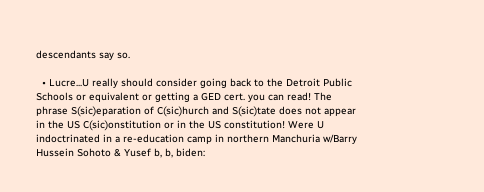descendants say so.

  • Lucre...U really should consider going back to the Detroit Public Schools or equivalent or getting a GED cert. you can read! The phrase S(sic)eparation of C(sic)hurch and S(sic)tate does not appear in the US C(sic)onstitution or in the US constitution! Were U indoctrinated in a re-education camp in northern Manchuria w/Barry Hussein Sohoto & Yusef b, b, biden: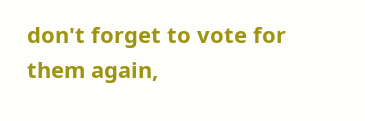don't forget to vote for them again,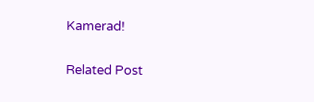Kamerad!

Related Post